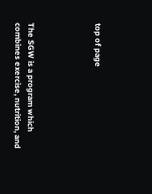top of page




The SGW is a program which combines exercise, nutrition, and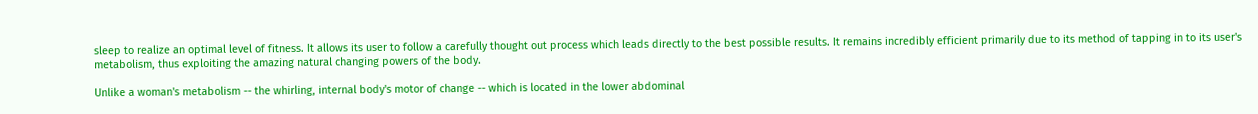sleep to realize an optimal level of fitness. It allows its user to follow a carefully thought out process which leads directly to the best possible results. It remains incredibly efficient primarily due to its method of tapping in to its user's metabolism, thus exploiting the amazing natural changing powers of the body.

Unlike a woman's metabolism -- the whirling, internal body's motor of change -- which is located in the lower abdominal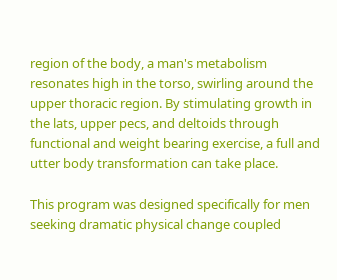region of the body, a man's metabolism resonates high in the torso, swirling around the upper thoracic region. By stimulating growth in the lats, upper pecs, and deltoids through functional and weight bearing exercise, a full and utter body transformation can take place.

This program was designed specifically for men seeking dramatic physical change coupled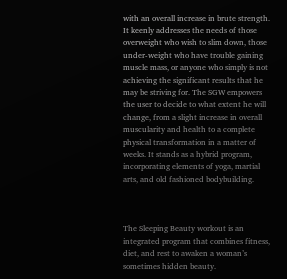with an overall increase in brute strength. It keenly addresses the needs of those overweight who wish to slim down, those under-weight who have trouble gaining muscle mass, or anyone who simply is not achieving the significant results that he may be striving for. The SGW empowers the user to decide to what extent he will change, from a slight increase in overall muscularity and health to a complete physical transformation in a matter of weeks. It stands as a hybrid program, incorporating elements of yoga, martial arts, and old fashioned bodybuilding.



The Sleeping Beauty workout is an integrated program that combines fitness, diet, and rest to awaken a woman’s sometimes hidden beauty.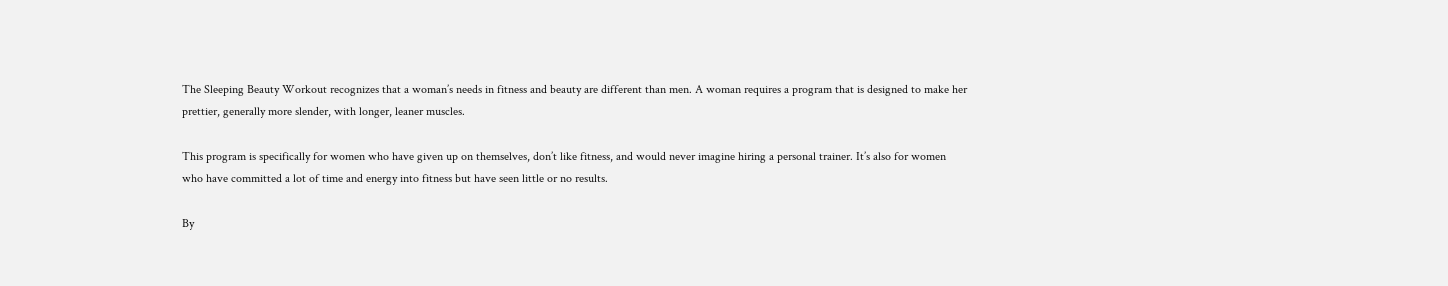The Sleeping Beauty Workout recognizes that a woman’s needs in fitness and beauty are different than men. A woman requires a program that is designed to make her prettier, generally more slender, with longer, leaner muscles.

This program is specifically for women who have given up on themselves, don’t like fitness, and would never imagine hiring a personal trainer. It’s also for women who have committed a lot of time and energy into fitness but have seen little or no results.

By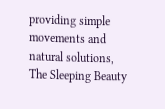providing simple movements and natural solutions, The Sleeping Beauty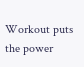Workout puts the power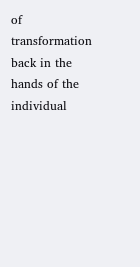of transformation back in the hands of the individual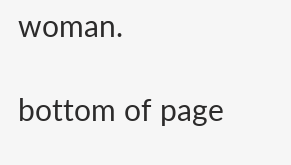woman.

bottom of page